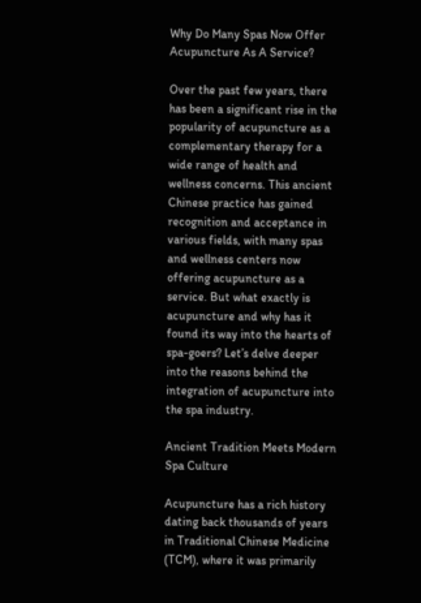Why Do Many Spas Now Offer Acupuncture As A Service?

Over the past few years, there has been a significant rise in the popularity of acupuncture as a complementary therapy for a wide range of health and wellness concerns. This ancient Chinese practice has gained recognition and acceptance in various fields, with many spas and wellness centers now offering acupuncture as a service. But what exactly is acupuncture and why has it found its way into the hearts of spa-goers? Let’s delve deeper into the reasons behind the integration of acupuncture into the spa industry.

Ancient Tradition Meets Modern Spa Culture

Acupuncture has a rich history dating back thousands of years in Traditional Chinese Medicine (TCM), where it was primarily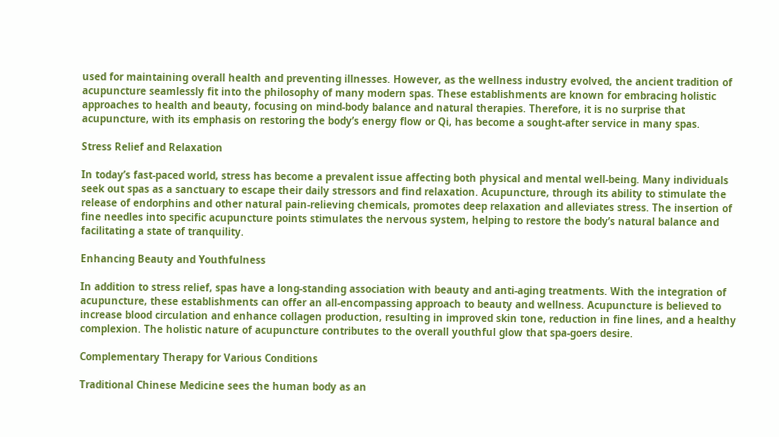used for maintaining overall health and preventing illnesses. However, as the wellness industry evolved, the ancient tradition of acupuncture seamlessly fit into the philosophy of many modern spas. These establishments are known for embracing holistic approaches to health and beauty, focusing on mind-body balance and natural therapies. Therefore, it is no surprise that acupuncture, with its emphasis on restoring the body’s energy flow or Qi, has become a sought-after service in many spas.

Stress Relief and Relaxation

In today’s fast-paced world, stress has become a prevalent issue affecting both physical and mental well-being. Many individuals seek out spas as a sanctuary to escape their daily stressors and find relaxation. Acupuncture, through its ability to stimulate the release of endorphins and other natural pain-relieving chemicals, promotes deep relaxation and alleviates stress. The insertion of fine needles into specific acupuncture points stimulates the nervous system, helping to restore the body’s natural balance and facilitating a state of tranquility.

Enhancing Beauty and Youthfulness

In addition to stress relief, spas have a long-standing association with beauty and anti-aging treatments. With the integration of acupuncture, these establishments can offer an all-encompassing approach to beauty and wellness. Acupuncture is believed to increase blood circulation and enhance collagen production, resulting in improved skin tone, reduction in fine lines, and a healthy complexion. The holistic nature of acupuncture contributes to the overall youthful glow that spa-goers desire.

Complementary Therapy for Various Conditions

Traditional Chinese Medicine sees the human body as an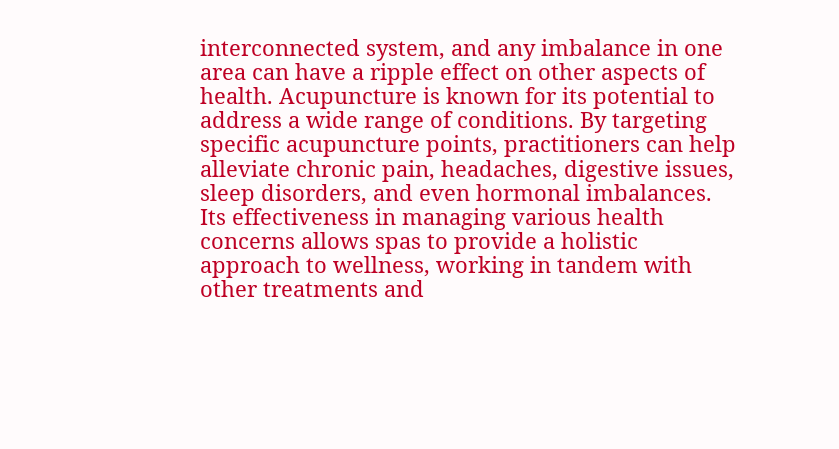interconnected system, and any imbalance in one area can have a ripple effect on other aspects of health. Acupuncture is known for its potential to address a wide range of conditions. By targeting specific acupuncture points, practitioners can help alleviate chronic pain, headaches, digestive issues, sleep disorders, and even hormonal imbalances. Its effectiveness in managing various health concerns allows spas to provide a holistic approach to wellness, working in tandem with other treatments and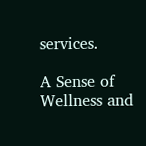services.

A Sense of Wellness and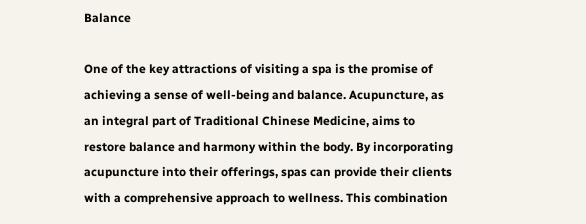Balance

One of the key attractions of visiting a spa is the promise of achieving a sense of well-being and balance. Acupuncture, as an integral part of Traditional Chinese Medicine, aims to restore balance and harmony within the body. By incorporating acupuncture into their offerings, spas can provide their clients with a comprehensive approach to wellness. This combination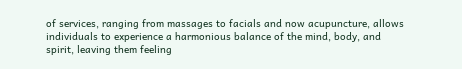of services, ranging from massages to facials and now acupuncture, allows individuals to experience a harmonious balance of the mind, body, and spirit, leaving them feeling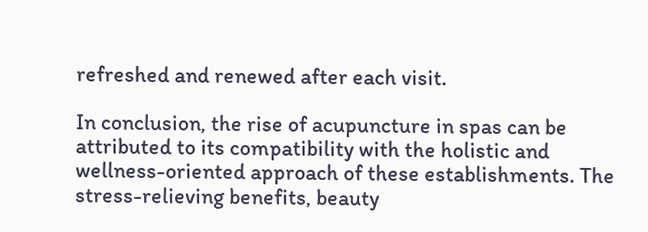refreshed and renewed after each visit.

In conclusion, the rise of acupuncture in spas can be attributed to its compatibility with the holistic and wellness-oriented approach of these establishments. The stress-relieving benefits, beauty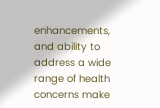enhancements, and ability to address a wide range of health concerns make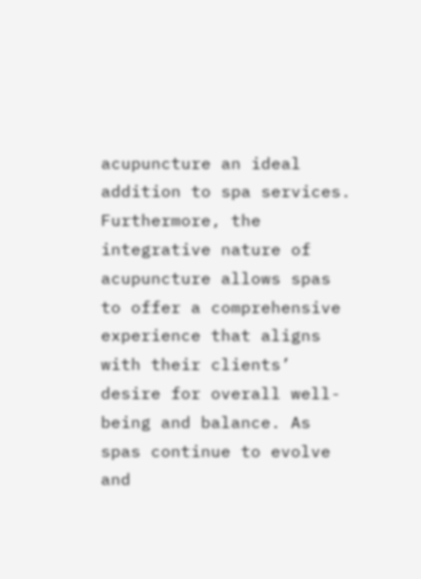acupuncture an ideal addition to spa services. Furthermore, the integrative nature of acupuncture allows spas to offer a comprehensive experience that aligns with their clients’ desire for overall well-being and balance. As spas continue to evolve and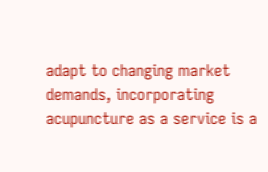adapt to changing market demands, incorporating acupuncture as a service is a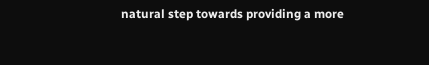natural step towards providing a more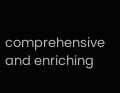comprehensive and enriching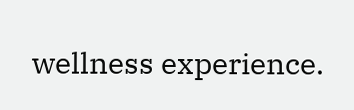wellness experience.